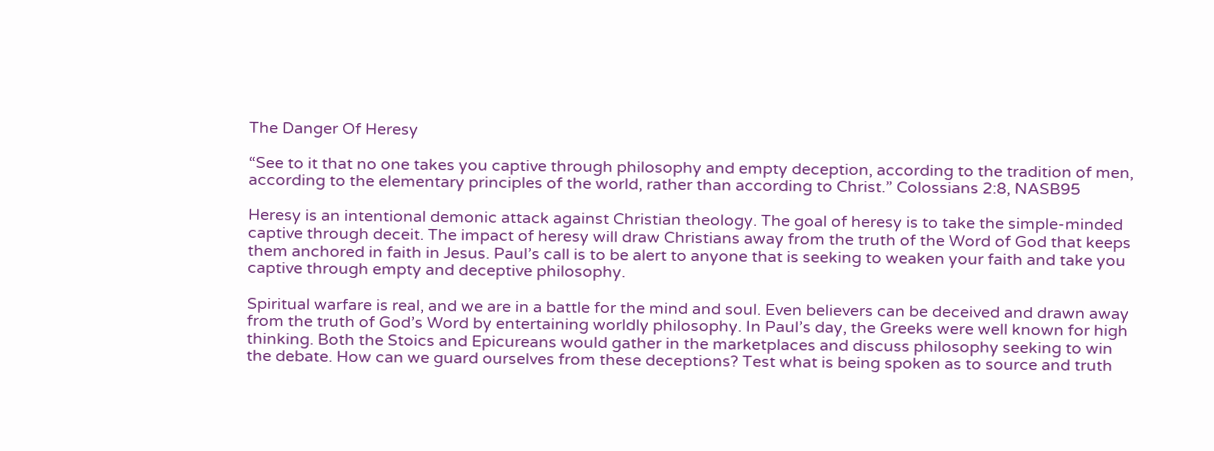The Danger Of Heresy

“See to it that no one takes you captive through philosophy and empty deception, according to the tradition of men, according to the elementary principles of the world, rather than according to Christ.” Colossians 2:8, NASB95

Heresy is an intentional demonic attack against Christian theology. The goal of heresy is to take the simple-minded captive through deceit. The impact of heresy will draw Christians away from the truth of the Word of God that keeps them anchored in faith in Jesus. Paul’s call is to be alert to anyone that is seeking to weaken your faith and take you captive through empty and deceptive philosophy.

Spiritual warfare is real, and we are in a battle for the mind and soul. Even believers can be deceived and drawn away from the truth of God’s Word by entertaining worldly philosophy. In Paul’s day, the Greeks were well known for high thinking. Both the Stoics and Epicureans would gather in the marketplaces and discuss philosophy seeking to win the debate. How can we guard ourselves from these deceptions? Test what is being spoken as to source and truth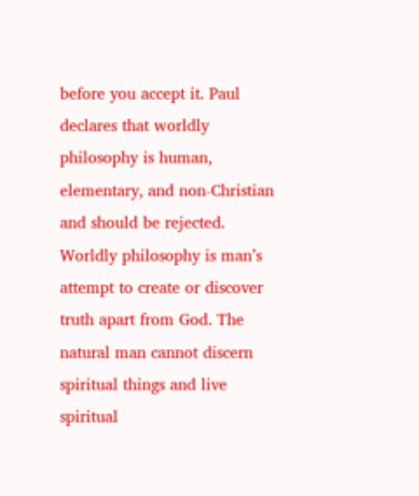before you accept it. Paul declares that worldly philosophy is human, elementary, and non-Christian and should be rejected. Worldly philosophy is man’s attempt to create or discover truth apart from God. The natural man cannot discern spiritual things and live spiritual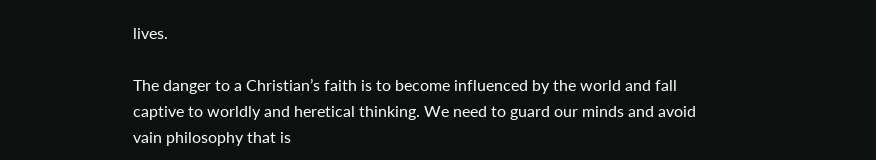lives.

The danger to a Christian’s faith is to become influenced by the world and fall captive to worldly and heretical thinking. We need to guard our minds and avoid vain philosophy that is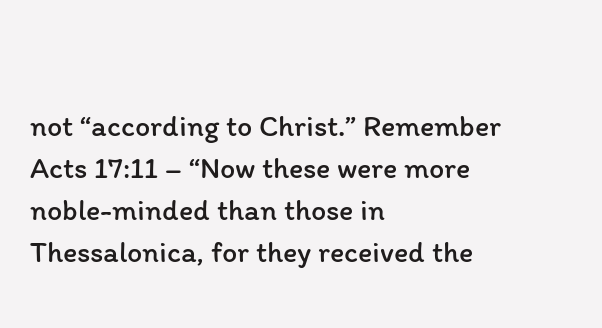not “according to Christ.” Remember Acts 17:11 – “Now these were more noble-minded than those in Thessalonica, for they received the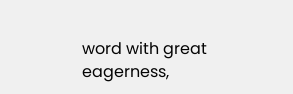word with great eagerness,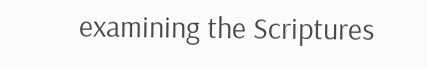examining the Scriptures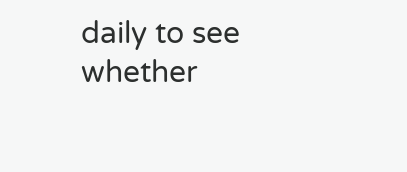daily to see whether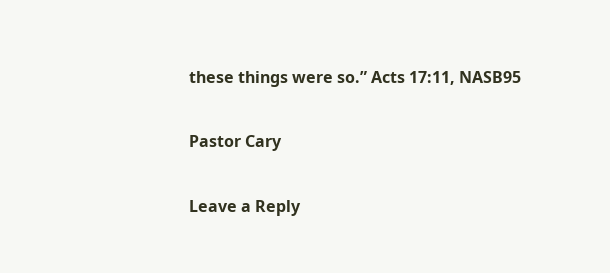these things were so.” Acts 17:11, NASB95

Pastor Cary

Leave a Reply